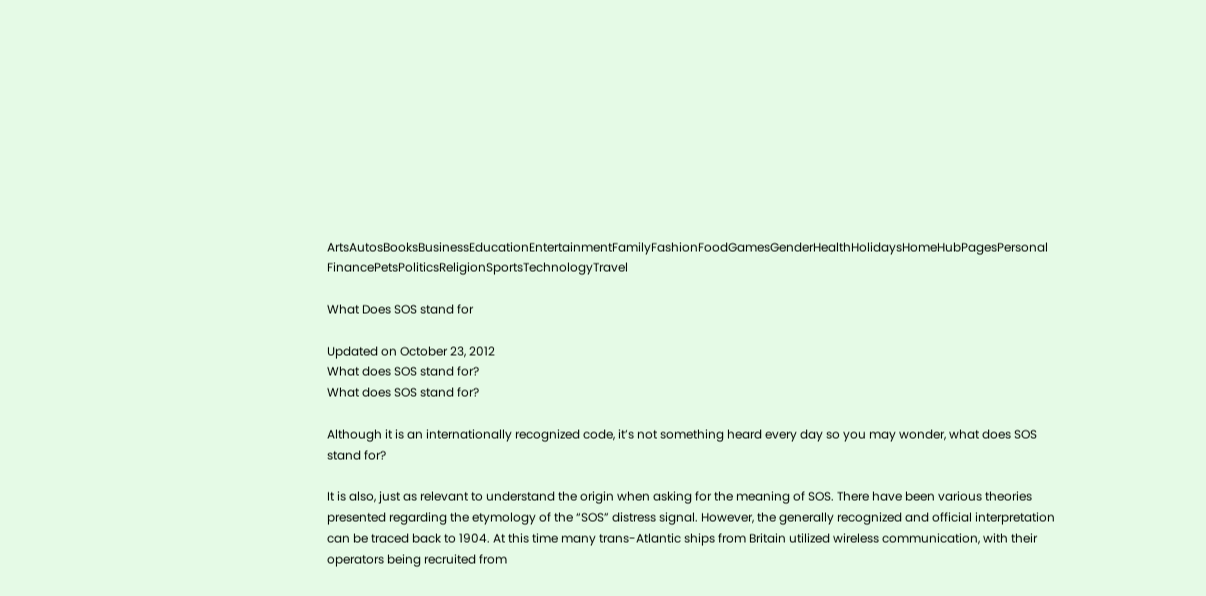ArtsAutosBooksBusinessEducationEntertainmentFamilyFashionFoodGamesGenderHealthHolidaysHomeHubPagesPersonal FinancePetsPoliticsReligionSportsTechnologyTravel

What Does SOS stand for

Updated on October 23, 2012
What does SOS stand for?
What does SOS stand for?

Although it is an internationally recognized code, it’s not something heard every day so you may wonder, what does SOS stand for?

It is also, just as relevant to understand the origin when asking for the meaning of SOS. There have been various theories presented regarding the etymology of the “SOS” distress signal. However, the generally recognized and official interpretation can be traced back to 1904. At this time many trans-Atlantic ships from Britain utilized wireless communication, with their operators being recruited from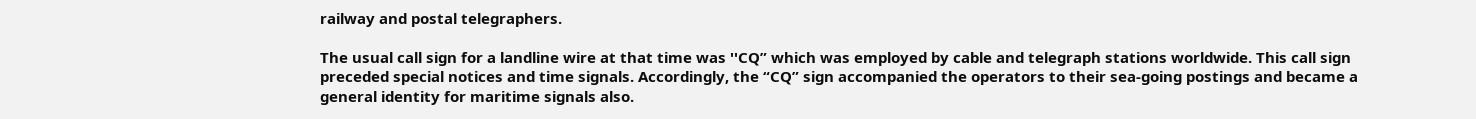railway and postal telegraphers.

The usual call sign for a landline wire at that time was ''CQ” which was employed by cable and telegraph stations worldwide. This call sign preceded special notices and time signals. Accordingly, the “CQ” sign accompanied the operators to their sea-going postings and became a general identity for maritime signals also.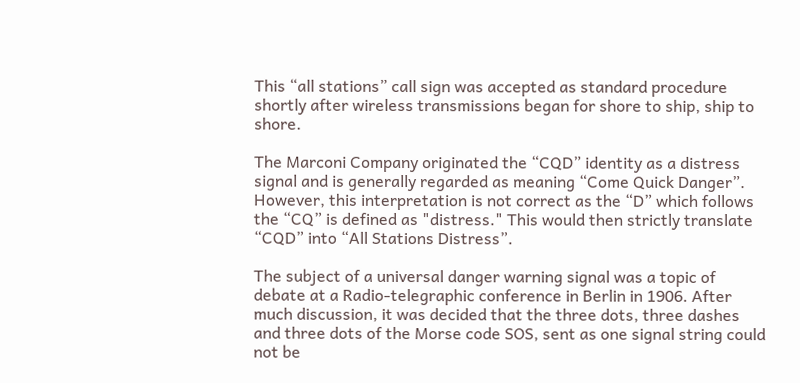This “all stations” call sign was accepted as standard procedure shortly after wireless transmissions began for shore to ship, ship to shore.

The Marconi Company originated the “CQD” identity as a distress signal and is generally regarded as meaning “Come Quick Danger”. However, this interpretation is not correct as the “D” which follows the “CQ” is defined as "distress." This would then strictly translate “CQD” into “All Stations Distress”.

The subject of a universal danger warning signal was a topic of debate at a Radio-telegraphic conference in Berlin in 1906. After much discussion, it was decided that the three dots, three dashes and three dots of the Morse code SOS, sent as one signal string could not be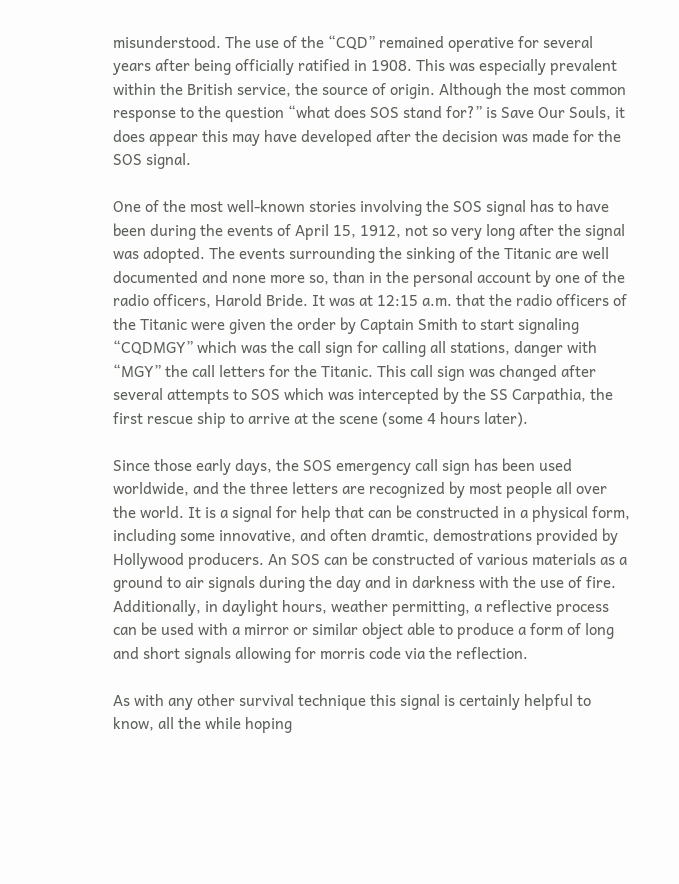misunderstood. The use of the “CQD” remained operative for several years after being officially ratified in 1908. This was especially prevalent within the British service, the source of origin. Although the most common response to the question “what does SOS stand for?” is Save Our Souls, it does appear this may have developed after the decision was made for the SOS signal.

One of the most well-known stories involving the SOS signal has to have been during the events of April 15, 1912, not so very long after the signal was adopted. The events surrounding the sinking of the Titanic are well documented and none more so, than in the personal account by one of the radio officers, Harold Bride. It was at 12:15 a.m. that the radio officers of the Titanic were given the order by Captain Smith to start signaling “CQDMGY” which was the call sign for calling all stations, danger with “MGY” the call letters for the Titanic. This call sign was changed after several attempts to SOS which was intercepted by the SS Carpathia, the first rescue ship to arrive at the scene (some 4 hours later).

Since those early days, the SOS emergency call sign has been used worldwide, and the three letters are recognized by most people all over the world. It is a signal for help that can be constructed in a physical form, including some innovative, and often dramtic, demostrations provided by Hollywood producers. An SOS can be constructed of various materials as a ground to air signals during the day and in darkness with the use of fire. Additionally, in daylight hours, weather permitting, a reflective process can be used with a mirror or similar object able to produce a form of long and short signals allowing for morris code via the reflection.

As with any other survival technique this signal is certainly helpful to know, all the while hoping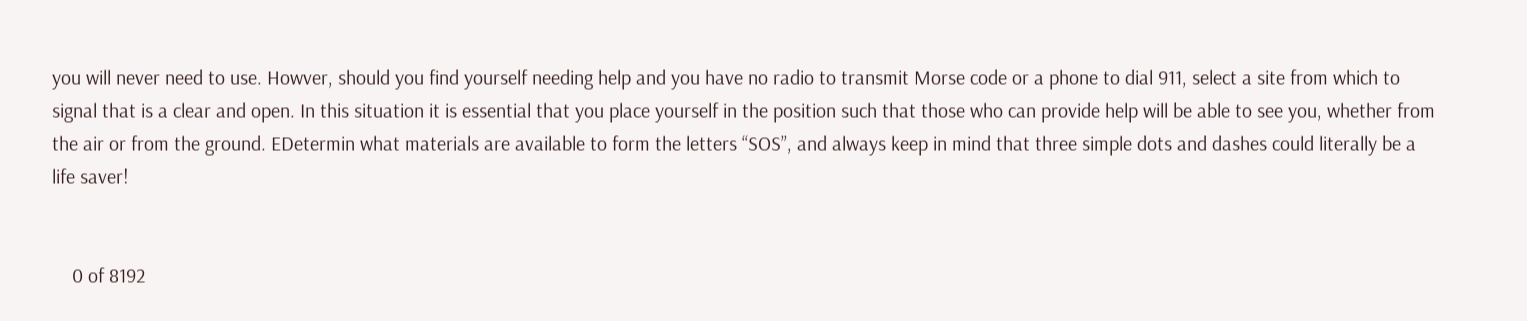you will never need to use. Howver, should you find yourself needing help and you have no radio to transmit Morse code or a phone to dial 911, select a site from which to signal that is a clear and open. In this situation it is essential that you place yourself in the position such that those who can provide help will be able to see you, whether from the air or from the ground. EDetermin what materials are available to form the letters “SOS”, and always keep in mind that three simple dots and dashes could literally be a life saver!


    0 of 8192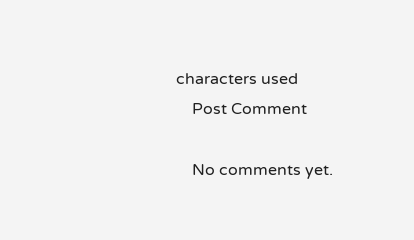characters used
    Post Comment

    No comments yet.